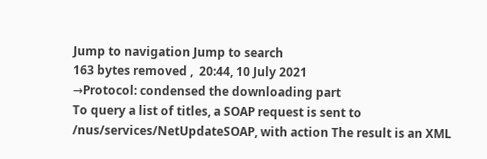Jump to navigation Jump to search
163 bytes removed ,  20:44, 10 July 2021
→Protocol: condensed the downloading part
To query a list of titles, a SOAP request is sent to /nus/services/NetUpdateSOAP, with action The result is an XML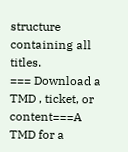structure containing all titles.
=== Download a TMD , ticket, or content===A TMD for a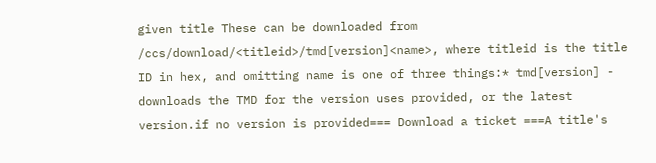given title These can be downloaded from /ccs/download/<titleid>/tmd[version]<name>, where titleid is the title ID in hex, and omitting name is one of three things:* tmd[version] - downloads the TMD for the version uses provided, or the latest version.if no version is provided=== Download a ticket ===A title's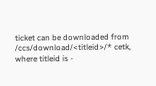ticket can be downloaded from /ccs/download/<titleid>/* cetk, where titleid is -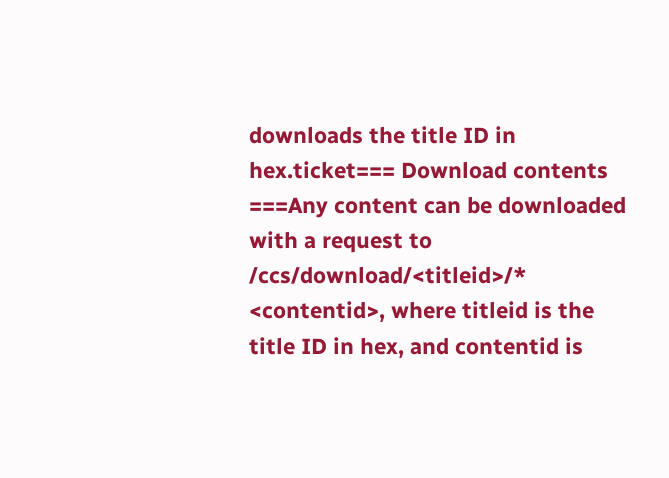downloads the title ID in hex.ticket=== Download contents ===Any content can be downloaded with a request to /ccs/download/<titleid>/* <contentid>, where titleid is the title ID in hex, and contentid is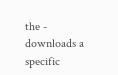the - downloads a specific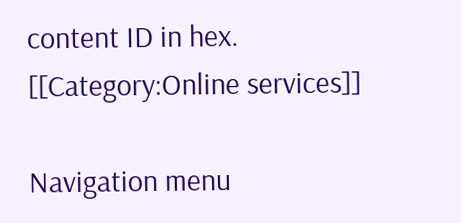content ID in hex.
[[Category:Online services]]

Navigation menu